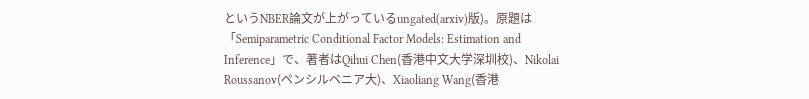というNBER論文が上がっているungated(arxiv)版)。原題は「Semiparametric Conditional Factor Models: Estimation and Inference」で、著者はQihui Chen(香港中文大学深圳校)、Nikolai Roussanov(ペンシルベニア大)、Xiaoliang Wang(香港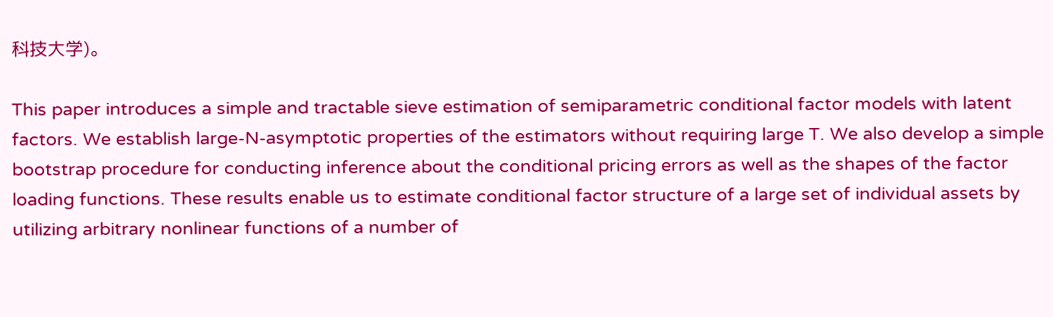科技大学)。

This paper introduces a simple and tractable sieve estimation of semiparametric conditional factor models with latent factors. We establish large-N-asymptotic properties of the estimators without requiring large T. We also develop a simple bootstrap procedure for conducting inference about the conditional pricing errors as well as the shapes of the factor loading functions. These results enable us to estimate conditional factor structure of a large set of individual assets by utilizing arbitrary nonlinear functions of a number of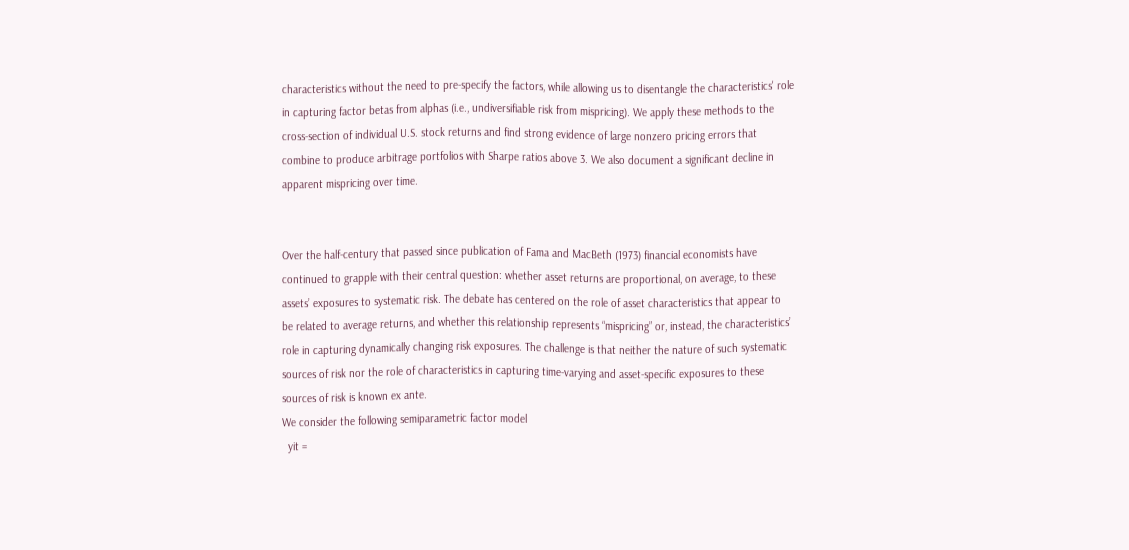characteristics without the need to pre-specify the factors, while allowing us to disentangle the characteristics' role in capturing factor betas from alphas (i.e., undiversifiable risk from mispricing). We apply these methods to the cross-section of individual U.S. stock returns and find strong evidence of large nonzero pricing errors that combine to produce arbitrage portfolios with Sharpe ratios above 3. We also document a significant decline in apparent mispricing over time.


Over the half-century that passed since publication of Fama and MacBeth (1973) financial economists have continued to grapple with their central question: whether asset returns are proportional, on average, to these assets’ exposures to systematic risk. The debate has centered on the role of asset characteristics that appear to be related to average returns, and whether this relationship represents “mispricing” or, instead, the characteristics’ role in capturing dynamically changing risk exposures. The challenge is that neither the nature of such systematic sources of risk nor the role of characteristics in capturing time-varying and asset-specific exposures to these sources of risk is known ex ante.
We consider the following semiparametric factor model
  yit =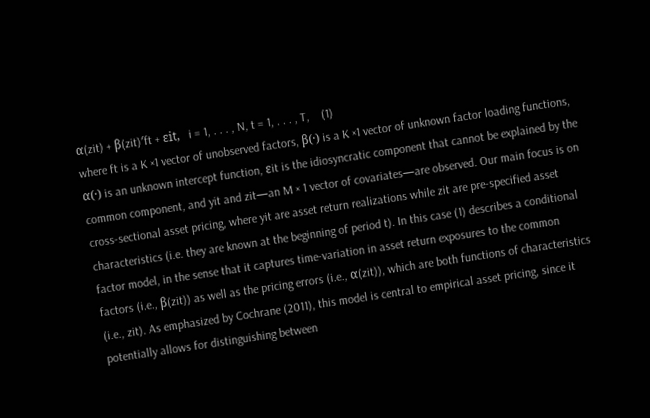α(zit) + β(zit)′ft + εit,   i = 1, . . . , N, t = 1, . . . , T,    (1)
where ft is a K ×1 vector of unobserved factors, β(·) is a K ×1 vector of unknown factor loading functions, α(·) is an unknown intercept function, εit is the idiosyncratic component that cannot be explained by the common component, and yit and zit—an M × 1 vector of covariates—are observed. Our main focus is on cross-sectional asset pricing, where yit are asset return realizations while zit are pre-specified asset characteristics (i.e. they are known at the beginning of period t). In this case (1) describes a conditional factor model, in the sense that it captures time-variation in asset return exposures to the common factors (i.e., β(zit)) as well as the pricing errors (i.e., α(zit)), which are both functions of characteristics (i.e., zit). As emphasized by Cochrane (2011), this model is central to empirical asset pricing, since it potentially allows for distinguishing between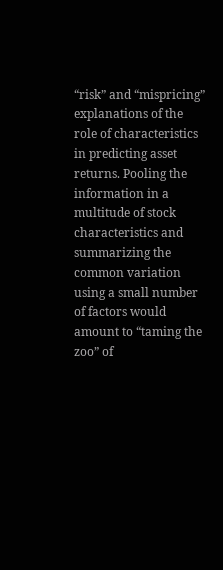“risk” and “mispricing” explanations of the role of characteristics in predicting asset returns. Pooling the information in a multitude of stock characteristics and summarizing the common variation using a small number of factors would amount to “taming the zoo” of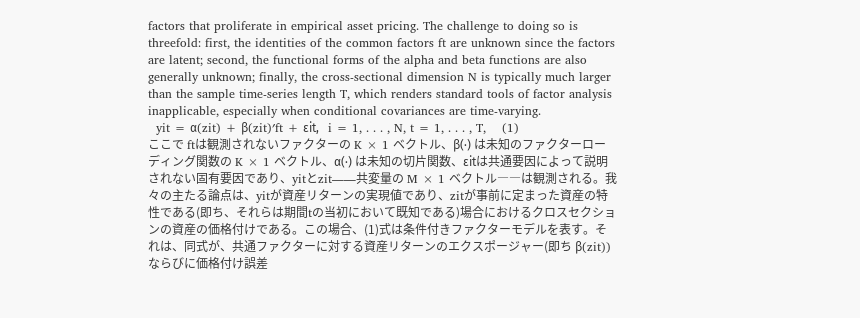factors that proliferate in empirical asset pricing. The challenge to doing so is threefold: first, the identities of the common factors ft are unknown since the factors are latent; second, the functional forms of the alpha and beta functions are also generally unknown; finally, the cross-sectional dimension N is typically much larger than the sample time-series length T, which renders standard tools of factor analysis inapplicable, especially when conditional covariances are time-varying.
  yit = α(zit) + β(zit)′ft + εit,   i = 1, . . . , N, t = 1, . . . , T,    (1)
ここで ftは観測されないファクターの K × 1 ベクトル、β(·) は未知のファクターローディング関数の K × 1 ベクトル、α(·) は未知の切片関数、εitは共通要因によって説明されない固有要因であり、yitとzit――共変量の M × 1 ベクトル――は観測される。我々の主たる論点は、yitが資産リターンの実現値であり、zitが事前に定まった資産の特性である(即ち、それらは期間tの当初において既知である)場合におけるクロスセクションの資産の価格付けである。この場合、(1)式は条件付きファクターモデルを表す。それは、同式が、共通ファクターに対する資産リターンのエクスポージャー(即ち β(zit))ならびに価格付け誤差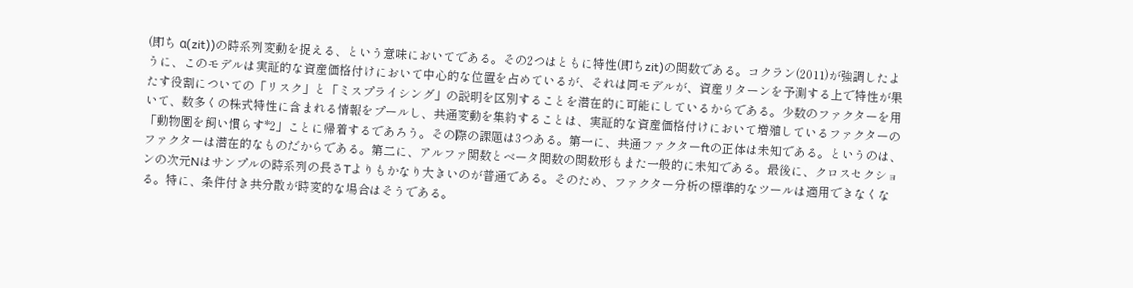(即ち α(zit))の時系列変動を捉える、という意味においてである。その2つはともに特性(即ちzit)の関数である。コクラン(2011)が強調したように、このモデルは実証的な資産価格付けにおいて中心的な位置を占めているが、それは同モデルが、資産リターンを予測する上で特性が果たす役割についての「リスク」と「ミスプライシング」の説明を区別することを潜在的に可能にしているからである。少数のファクターを用いて、数多くの株式特性に含まれる情報をプールし、共通変動を集約することは、実証的な資産価格付けにおいて増殖しているファクターの「動物園を飼い慣らす*2」ことに帰着するであろう。その際の課題は3つある。第一に、共通ファクターftの正体は未知である。というのは、ファクターは潜在的なものだからである。第二に、アルファ関数とベータ関数の関数形もまた一般的に未知である。最後に、クロスセクションの次元Nはサンプルの時系列の長さTよりもかなり大きいのが普通である。そのため、ファクター分析の標準的なツールは適用できなくなる。特に、条件付き共分散が時変的な場合はそうである。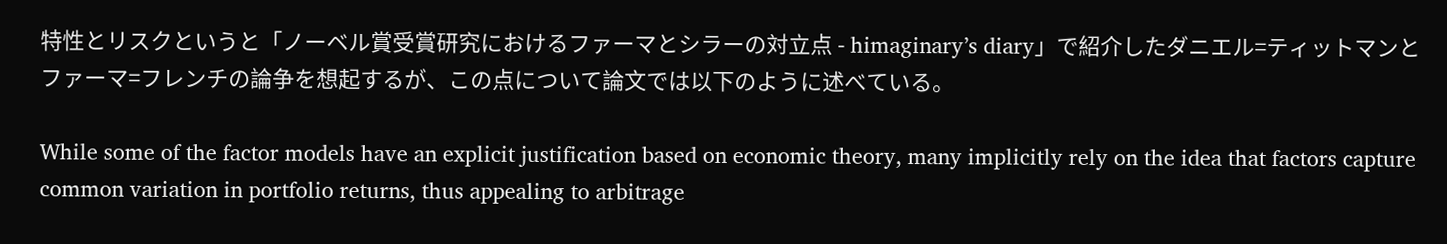特性とリスクというと「ノーベル賞受賞研究におけるファーマとシラーの対立点 - himaginary’s diary」で紹介したダニエル=ティットマンとファーマ=フレンチの論争を想起するが、この点について論文では以下のように述べている。

While some of the factor models have an explicit justification based on economic theory, many implicitly rely on the idea that factors capture common variation in portfolio returns, thus appealing to arbitrage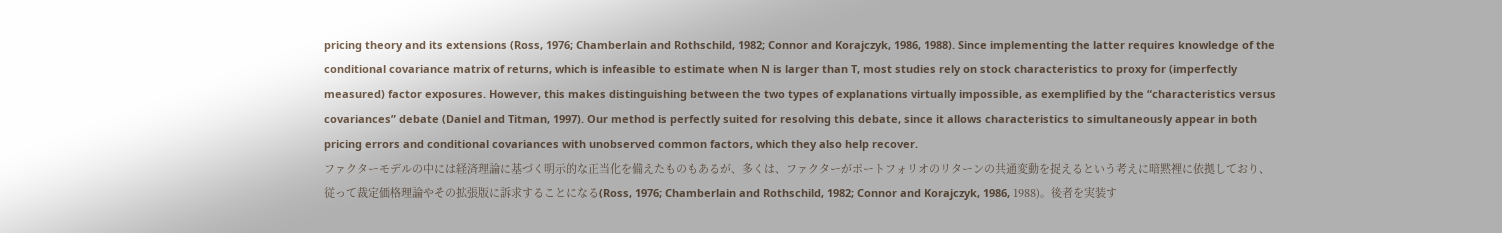pricing theory and its extensions (Ross, 1976; Chamberlain and Rothschild, 1982; Connor and Korajczyk, 1986, 1988). Since implementing the latter requires knowledge of the conditional covariance matrix of returns, which is infeasible to estimate when N is larger than T, most studies rely on stock characteristics to proxy for (imperfectly measured) factor exposures. However, this makes distinguishing between the two types of explanations virtually impossible, as exemplified by the “characteristics versus covariances” debate (Daniel and Titman, 1997). Our method is perfectly suited for resolving this debate, since it allows characteristics to simultaneously appear in both pricing errors and conditional covariances with unobserved common factors, which they also help recover.
ファクターモデルの中には経済理論に基づく明示的な正当化を備えたものもあるが、多くは、ファクターがポートフォリオのリターンの共通変動を捉えるという考えに暗黙裡に依拠しており、従って裁定価格理論やその拡張版に訴求することになる(Ross, 1976; Chamberlain and Rothschild, 1982; Connor and Korajczyk, 1986, 1988)。後者を実装す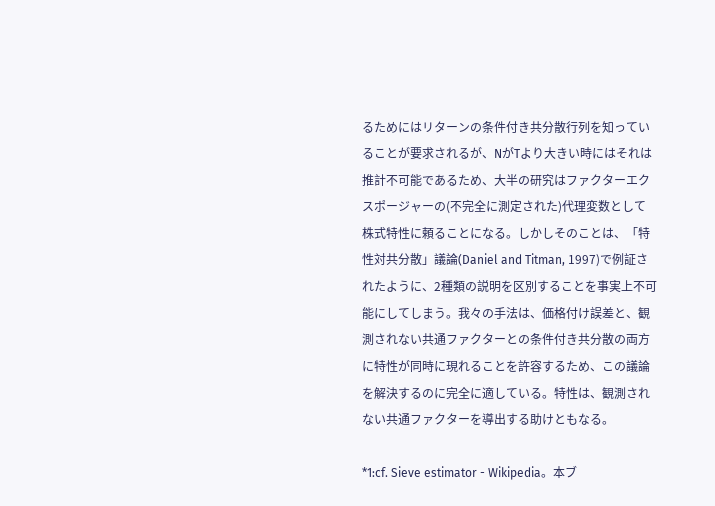るためにはリターンの条件付き共分散行列を知っていることが要求されるが、NがTより大きい時にはそれは推計不可能であるため、大半の研究はファクターエクスポージャーの(不完全に測定された)代理変数として株式特性に頼ることになる。しかしそのことは、「特性対共分散」議論(Daniel and Titman, 1997)で例証されたように、2種類の説明を区別することを事実上不可能にしてしまう。我々の手法は、価格付け誤差と、観測されない共通ファクターとの条件付き共分散の両方に特性が同時に現れることを許容するため、この議論を解決するのに完全に適している。特性は、観測されない共通ファクターを導出する助けともなる。

*1:cf. Sieve estimator - Wikipedia。本ブ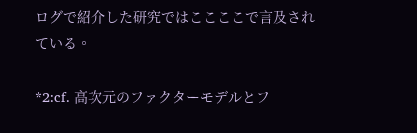ログで紹介した研究ではここここで言及されている。

*2:cf. 高次元のファクターモデルとフ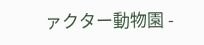ァクター動物園 -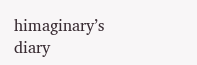himaginary’s diary